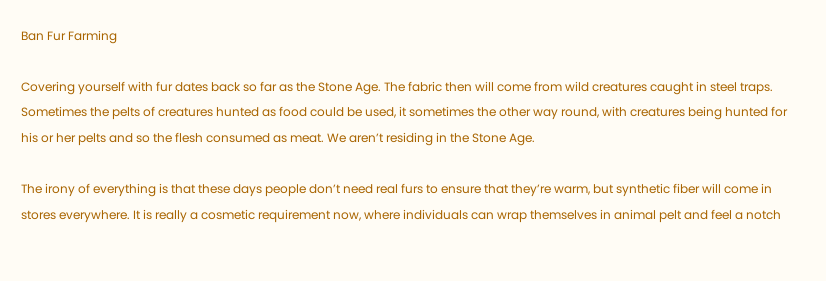Ban Fur Farming

Covering yourself with fur dates back so far as the Stone Age. The fabric then will come from wild creatures caught in steel traps. Sometimes the pelts of creatures hunted as food could be used, it sometimes the other way round, with creatures being hunted for his or her pelts and so the flesh consumed as meat. We aren’t residing in the Stone Age.

The irony of everything is that these days people don’t need real furs to ensure that they’re warm, but synthetic fiber will come in stores everywhere. It is really a cosmetic requirement now, where individuals can wrap themselves in animal pelt and feel a notch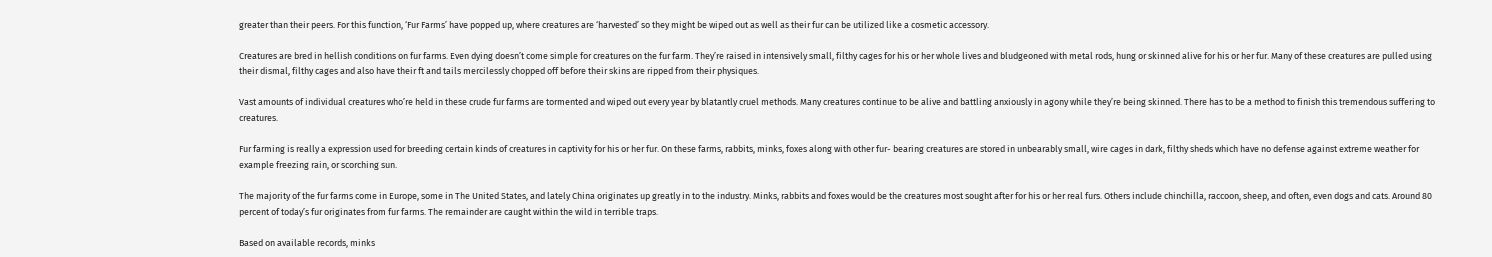greater than their peers. For this function, ‘Fur Farms’ have popped up, where creatures are ‘harvested’ so they might be wiped out as well as their fur can be utilized like a cosmetic accessory.

Creatures are bred in hellish conditions on fur farms. Even dying doesn’t come simple for creatures on the fur farm. They’re raised in intensively small, filthy cages for his or her whole lives and bludgeoned with metal rods, hung or skinned alive for his or her fur. Many of these creatures are pulled using their dismal, filthy cages and also have their ft and tails mercilessly chopped off before their skins are ripped from their physiques.

Vast amounts of individual creatures who’re held in these crude fur farms are tormented and wiped out every year by blatantly cruel methods. Many creatures continue to be alive and battling anxiously in agony while they’re being skinned. There has to be a method to finish this tremendous suffering to creatures.

Fur farming is really a expression used for breeding certain kinds of creatures in captivity for his or her fur. On these farms, rabbits, minks, foxes along with other fur- bearing creatures are stored in unbearably small, wire cages in dark, filthy sheds which have no defense against extreme weather for example freezing rain, or scorching sun.

The majority of the fur farms come in Europe, some in The United States, and lately China originates up greatly in to the industry. Minks, rabbits and foxes would be the creatures most sought after for his or her real furs. Others include chinchilla, raccoon, sheep, and often, even dogs and cats. Around 80 percent of today’s fur originates from fur farms. The remainder are caught within the wild in terrible traps.

Based on available records, minks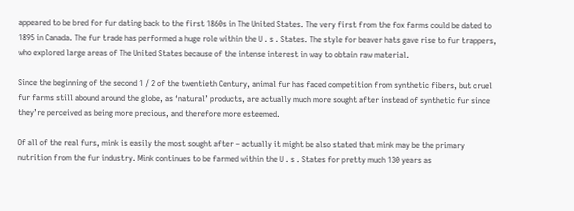appeared to be bred for fur dating back to the first 1860s in The United States. The very first from the fox farms could be dated to 1895 in Canada. The fur trade has performed a huge role within the U . s . States. The style for beaver hats gave rise to fur trappers, who explored large areas of The United States because of the intense interest in way to obtain raw material.

Since the beginning of the second 1 / 2 of the twentieth Century, animal fur has faced competition from synthetic fibers, but cruel fur farms still abound around the globe, as ‘natural’ products, are actually much more sought after instead of synthetic fur since they’re perceived as being more precious, and therefore more esteemed.

Of all of the real furs, mink is easily the most sought after – actually it might be also stated that mink may be the primary nutrition from the fur industry. Mink continues to be farmed within the U . s . States for pretty much 130 years as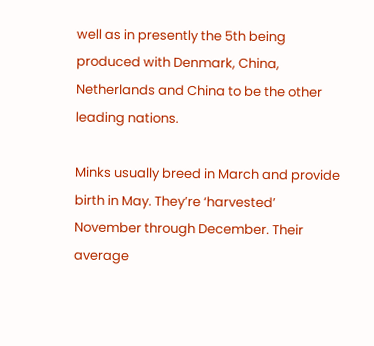well as in presently the 5th being produced with Denmark, China, Netherlands and China to be the other leading nations.

Minks usually breed in March and provide birth in May. They’re ‘harvested’ November through December. Their average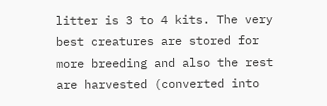litter is 3 to 4 kits. The very best creatures are stored for more breeding and also the rest are harvested (converted into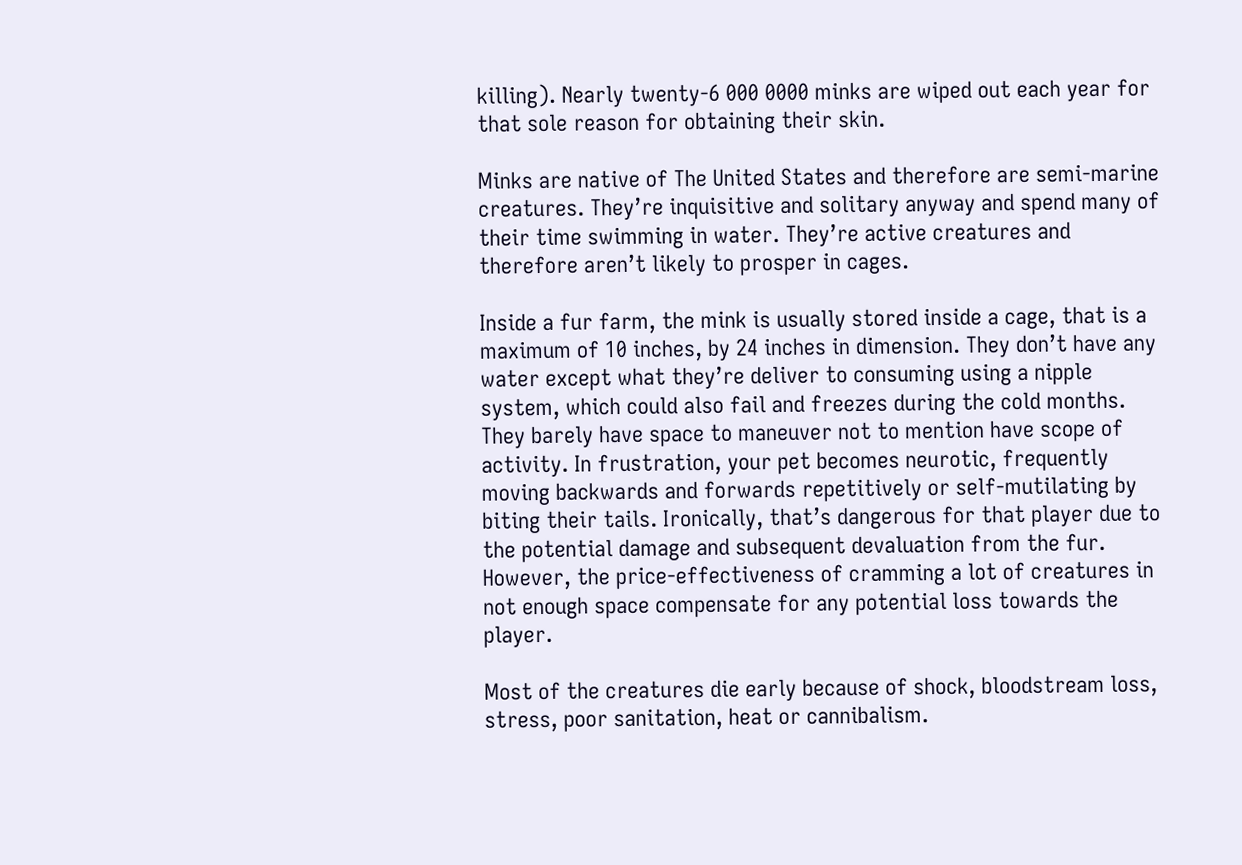killing). Nearly twenty-6 000 0000 minks are wiped out each year for that sole reason for obtaining their skin.

Minks are native of The United States and therefore are semi-marine creatures. They’re inquisitive and solitary anyway and spend many of their time swimming in water. They’re active creatures and therefore aren’t likely to prosper in cages.

Inside a fur farm, the mink is usually stored inside a cage, that is a maximum of 10 inches, by 24 inches in dimension. They don’t have any water except what they’re deliver to consuming using a nipple system, which could also fail and freezes during the cold months. They barely have space to maneuver not to mention have scope of activity. In frustration, your pet becomes neurotic, frequently moving backwards and forwards repetitively or self-mutilating by biting their tails. Ironically, that’s dangerous for that player due to the potential damage and subsequent devaluation from the fur. However, the price-effectiveness of cramming a lot of creatures in not enough space compensate for any potential loss towards the player.

Most of the creatures die early because of shock, bloodstream loss, stress, poor sanitation, heat or cannibalism.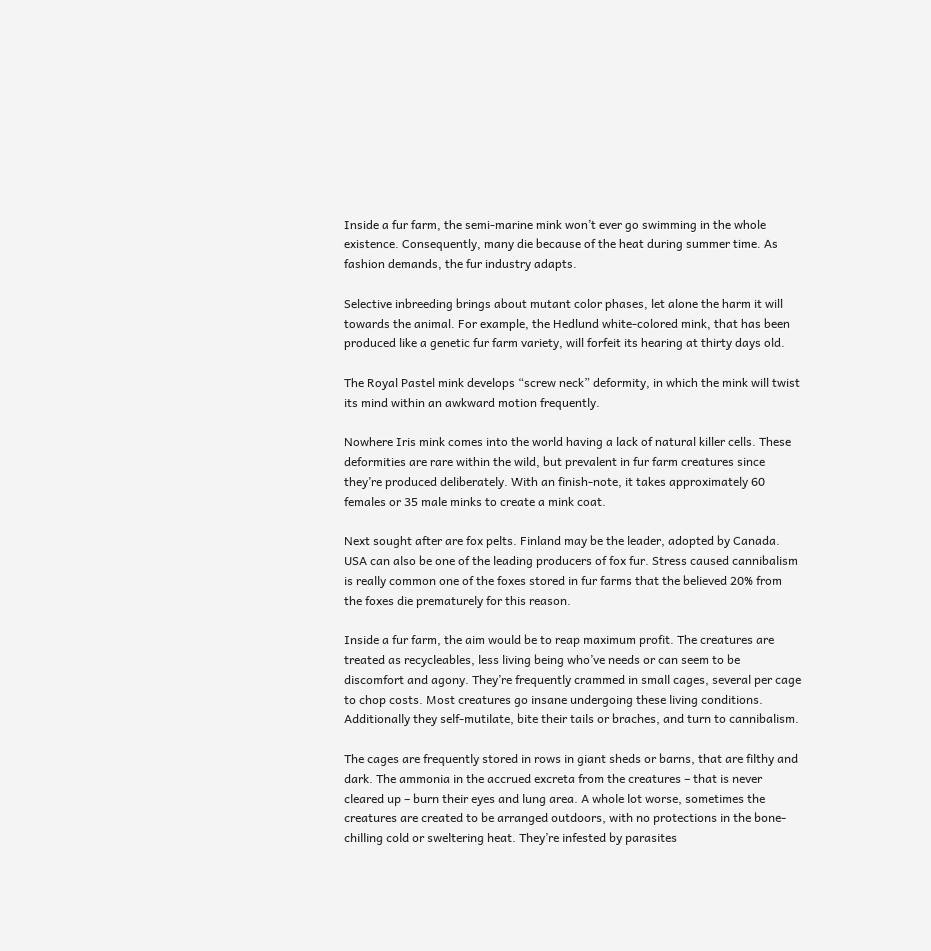Inside a fur farm, the semi-marine mink won’t ever go swimming in the whole existence. Consequently, many die because of the heat during summer time. As fashion demands, the fur industry adapts.

Selective inbreeding brings about mutant color phases, let alone the harm it will towards the animal. For example, the Hedlund white-colored mink, that has been produced like a genetic fur farm variety, will forfeit its hearing at thirty days old.

The Royal Pastel mink develops “screw neck” deformity, in which the mink will twist its mind within an awkward motion frequently.

Nowhere Iris mink comes into the world having a lack of natural killer cells. These deformities are rare within the wild, but prevalent in fur farm creatures since they’re produced deliberately. With an finish-note, it takes approximately 60 females or 35 male minks to create a mink coat.

Next sought after are fox pelts. Finland may be the leader, adopted by Canada. USA can also be one of the leading producers of fox fur. Stress caused cannibalism is really common one of the foxes stored in fur farms that the believed 20% from the foxes die prematurely for this reason.

Inside a fur farm, the aim would be to reap maximum profit. The creatures are treated as recycleables, less living being who’ve needs or can seem to be discomfort and agony. They’re frequently crammed in small cages, several per cage to chop costs. Most creatures go insane undergoing these living conditions. Additionally they self-mutilate, bite their tails or braches, and turn to cannibalism.

The cages are frequently stored in rows in giant sheds or barns, that are filthy and dark. The ammonia in the accrued excreta from the creatures – that is never cleared up – burn their eyes and lung area. A whole lot worse, sometimes the creatures are created to be arranged outdoors, with no protections in the bone-chilling cold or sweltering heat. They’re infested by parasites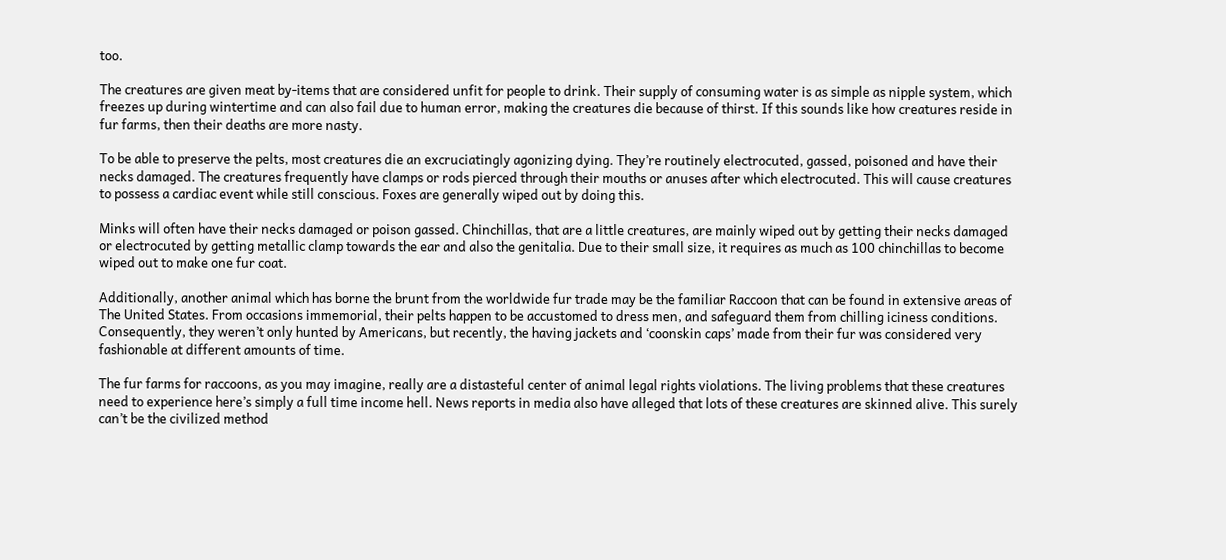too.

The creatures are given meat by-items that are considered unfit for people to drink. Their supply of consuming water is as simple as nipple system, which freezes up during wintertime and can also fail due to human error, making the creatures die because of thirst. If this sounds like how creatures reside in fur farms, then their deaths are more nasty.

To be able to preserve the pelts, most creatures die an excruciatingly agonizing dying. They’re routinely electrocuted, gassed, poisoned and have their necks damaged. The creatures frequently have clamps or rods pierced through their mouths or anuses after which electrocuted. This will cause creatures to possess a cardiac event while still conscious. Foxes are generally wiped out by doing this.

Minks will often have their necks damaged or poison gassed. Chinchillas, that are a little creatures, are mainly wiped out by getting their necks damaged or electrocuted by getting metallic clamp towards the ear and also the genitalia. Due to their small size, it requires as much as 100 chinchillas to become wiped out to make one fur coat.

Additionally, another animal which has borne the brunt from the worldwide fur trade may be the familiar Raccoon that can be found in extensive areas of The United States. From occasions immemorial, their pelts happen to be accustomed to dress men, and safeguard them from chilling iciness conditions. Consequently, they weren’t only hunted by Americans, but recently, the having jackets and ‘coonskin caps’ made from their fur was considered very fashionable at different amounts of time.

The fur farms for raccoons, as you may imagine, really are a distasteful center of animal legal rights violations. The living problems that these creatures need to experience here’s simply a full time income hell. News reports in media also have alleged that lots of these creatures are skinned alive. This surely can’t be the civilized method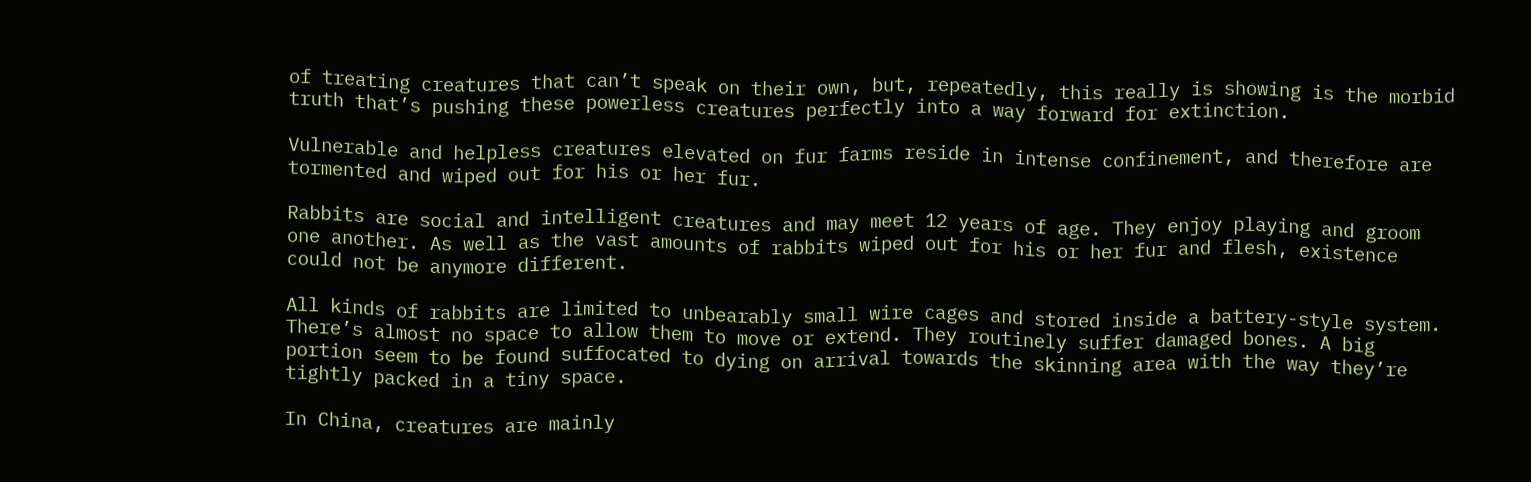of treating creatures that can’t speak on their own, but, repeatedly, this really is showing is the morbid truth that’s pushing these powerless creatures perfectly into a way forward for extinction.

Vulnerable and helpless creatures elevated on fur farms reside in intense confinement, and therefore are tormented and wiped out for his or her fur.

Rabbits are social and intelligent creatures and may meet 12 years of age. They enjoy playing and groom one another. As well as the vast amounts of rabbits wiped out for his or her fur and flesh, existence could not be anymore different.

All kinds of rabbits are limited to unbearably small wire cages and stored inside a battery-style system. There’s almost no space to allow them to move or extend. They routinely suffer damaged bones. A big portion seem to be found suffocated to dying on arrival towards the skinning area with the way they’re tightly packed in a tiny space.

In China, creatures are mainly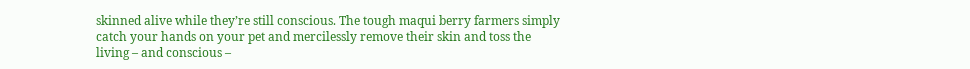skinned alive while they’re still conscious. The tough maqui berry farmers simply catch your hands on your pet and mercilessly remove their skin and toss the living – and conscious –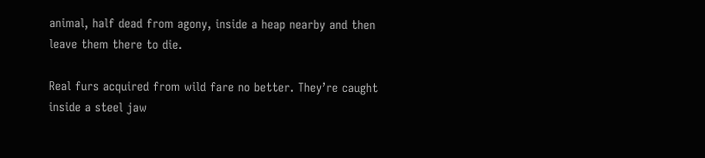animal, half dead from agony, inside a heap nearby and then leave them there to die.

Real furs acquired from wild fare no better. They’re caught inside a steel jaw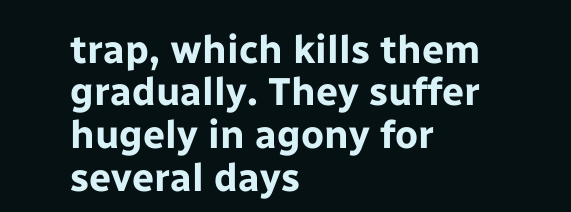trap, which kills them gradually. They suffer hugely in agony for several days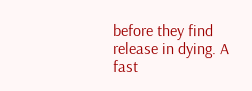before they find release in dying. A fast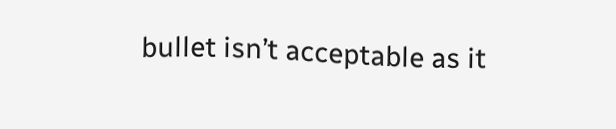bullet isn’t acceptable as it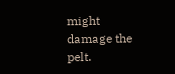might damage the pelt.